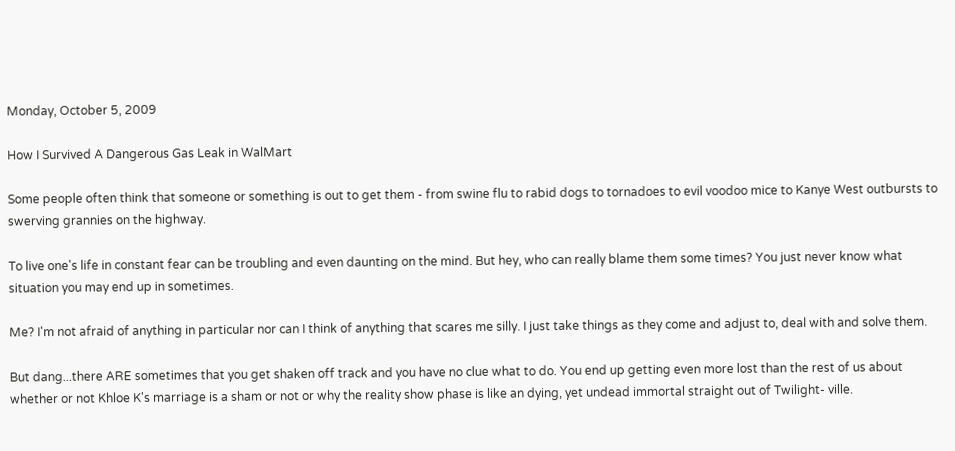Monday, October 5, 2009

How I Survived A Dangerous Gas Leak in WalMart

Some people often think that someone or something is out to get them - from swine flu to rabid dogs to tornadoes to evil voodoo mice to Kanye West outbursts to swerving grannies on the highway.

To live one's life in constant fear can be troubling and even daunting on the mind. But hey, who can really blame them some times? You just never know what situation you may end up in sometimes.

Me? I'm not afraid of anything in particular nor can I think of anything that scares me silly. I just take things as they come and adjust to, deal with and solve them.

But dang...there ARE sometimes that you get shaken off track and you have no clue what to do. You end up getting even more lost than the rest of us about whether or not Khloe K's marriage is a sham or not or why the reality show phase is like an dying, yet undead immortal straight out of Twilight- ville.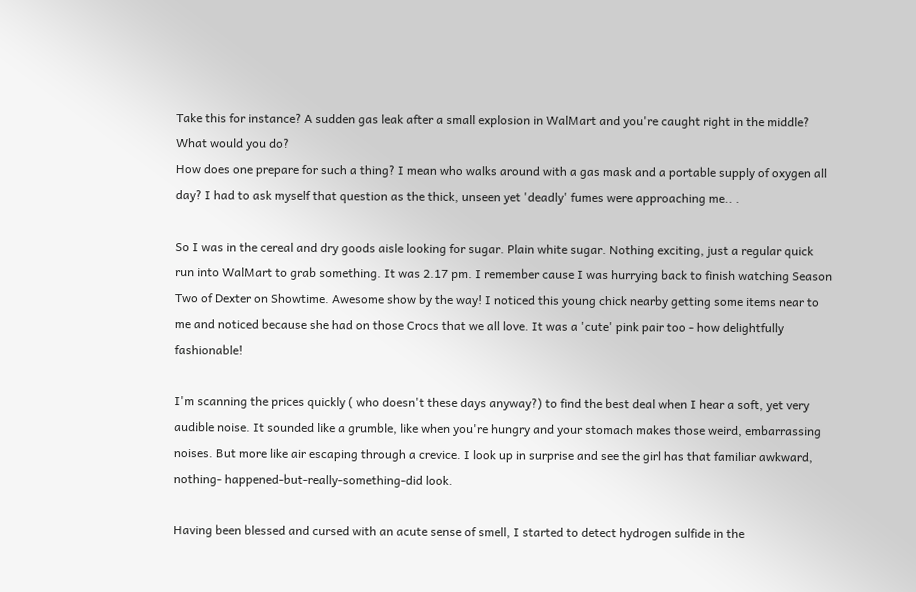Take this for instance? A sudden gas leak after a small explosion in WalMart and you're caught right in the middle? What would you do?
How does one prepare for such a thing? I mean who walks around with a gas mask and a portable supply of oxygen all day? I had to ask myself that question as the thick, unseen yet 'deadly' fumes were approaching me.. .

So I was in the cereal and dry goods aisle looking for sugar. Plain white sugar. Nothing exciting, just a regular quick run into WalMart to grab something. It was 2.17 pm. I remember cause I was hurrying back to finish watching Season Two of Dexter on Showtime. Awesome show by the way! I noticed this young chick nearby getting some items near to me and noticed because she had on those Crocs that we all love. It was a 'cute' pink pair too - how delightfully fashionable!

I'm scanning the prices quickly ( who doesn't these days anyway?) to find the best deal when I hear a soft, yet very audible noise. It sounded like a grumble, like when you're hungry and your stomach makes those weird, embarrassing noises. But more like air escaping through a crevice. I look up in surprise and see the girl has that familiar awkward, nothing- happened-but-really-something-did look.

Having been blessed and cursed with an acute sense of smell, I started to detect hydrogen sulfide in the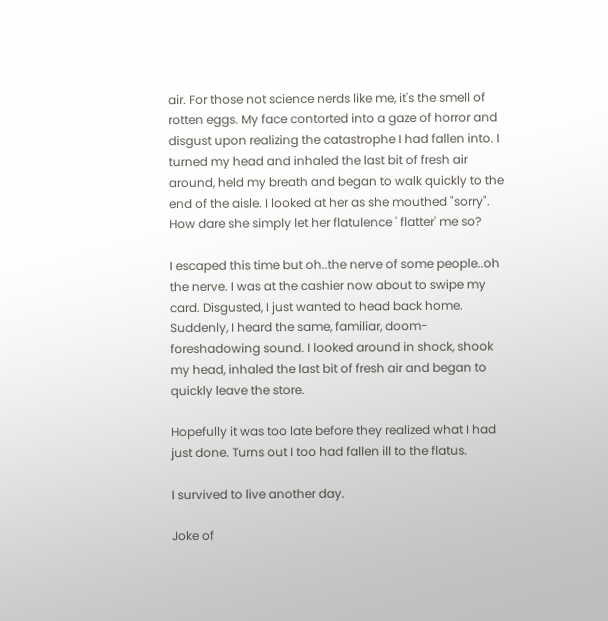air. For those not science nerds like me, it's the smell of rotten eggs. My face contorted into a gaze of horror and disgust upon realizing the catastrophe I had fallen into. I turned my head and inhaled the last bit of fresh air around, held my breath and began to walk quickly to the end of the aisle. I looked at her as she mouthed "sorry". How dare she simply let her flatulence ' flatter' me so?

I escaped this time but oh..the nerve of some people..oh the nerve. I was at the cashier now about to swipe my card. Disgusted, I just wanted to head back home. Suddenly, I heard the same, familiar, doom-foreshadowing sound. I looked around in shock, shook my head, inhaled the last bit of fresh air and began to quickly leave the store.

Hopefully it was too late before they realized what I had just done. Turns out I too had fallen ill to the flatus.

I survived to live another day.

Joke of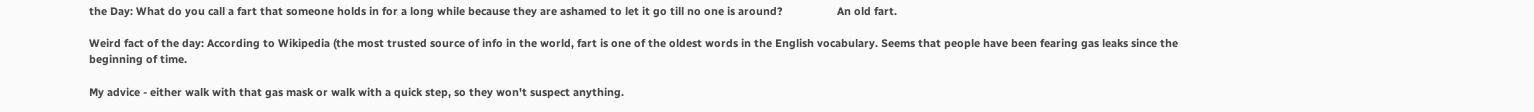the Day: What do you call a fart that someone holds in for a long while because they are ashamed to let it go till no one is around?                  An old fart.

Weird fact of the day: According to Wikipedia (the most trusted source of info in the world, fart is one of the oldest words in the English vocabulary. Seems that people have been fearing gas leaks since the beginning of time.

My advice - either walk with that gas mask or walk with a quick step, so they won't suspect anything.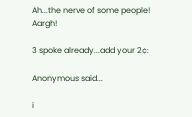Ah...the nerve of some people! Aargh!

3 spoke already...add your 2¢:

Anonymous said...

i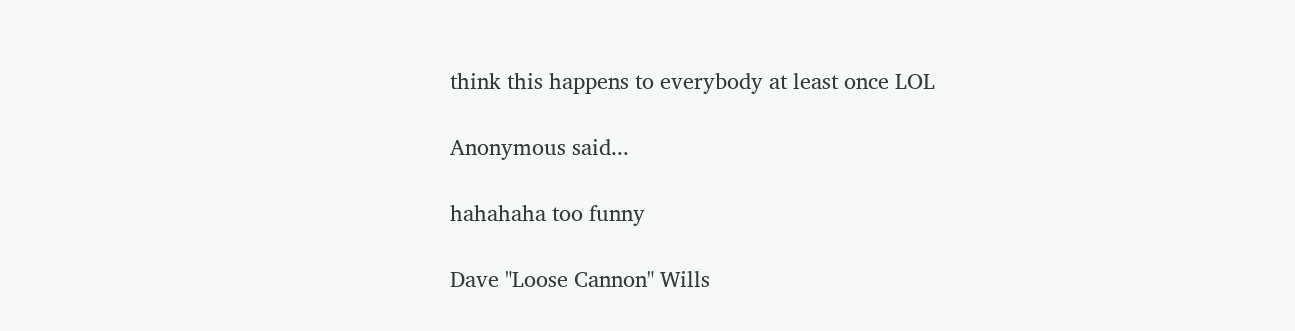think this happens to everybody at least once LOL

Anonymous said...

hahahaha too funny

Dave "Loose Cannon" Wills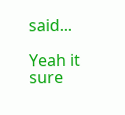said...

Yeah it sure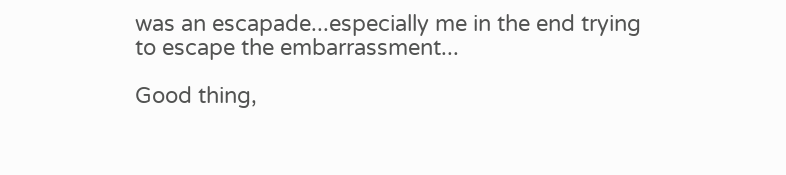was an escapade...especially me in the end trying to escape the embarrassment...

Good thing,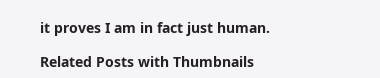it proves I am in fact just human.

Related Posts with Thumbnails